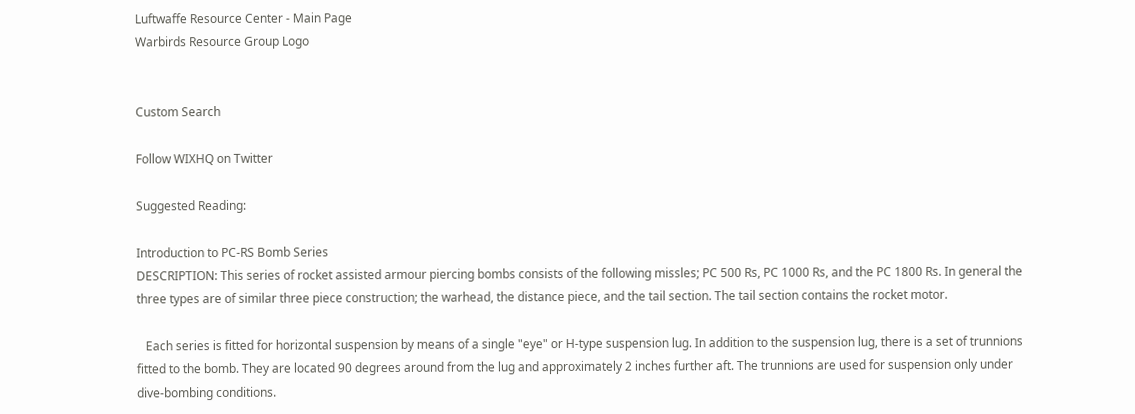Luftwaffe Resource Center - Main Page
Warbirds Resource Group Logo


Custom Search

Follow WIXHQ on Twitter

Suggested Reading:

Introduction to PC-RS Bomb Series
DESCRIPTION: This series of rocket assisted armour piercing bombs consists of the following missles; PC 500 Rs, PC 1000 Rs, and the PC 1800 Rs. In general the three types are of similar three piece construction; the warhead, the distance piece, and the tail section. The tail section contains the rocket motor.

   Each series is fitted for horizontal suspension by means of a single "eye" or H-type suspension lug. In addition to the suspension lug, there is a set of trunnions fitted to the bomb. They are located 90 degrees around from the lug and approximately 2 inches further aft. The trunnions are used for suspension only under dive-bombing conditions.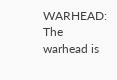WARHEAD: The warhead is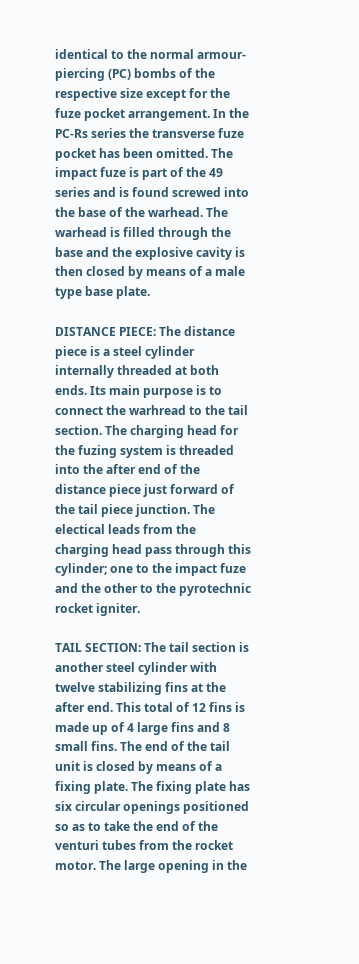identical to the normal armour-piercing (PC) bombs of the respective size except for the fuze pocket arrangement. In the PC-Rs series the transverse fuze pocket has been omitted. The impact fuze is part of the 49 series and is found screwed into the base of the warhead. The warhead is filled through the base and the explosive cavity is then closed by means of a male type base plate.

DISTANCE PIECE: The distance piece is a steel cylinder internally threaded at both ends. Its main purpose is to connect the warhread to the tail section. The charging head for the fuzing system is threaded into the after end of the distance piece just forward of the tail piece junction. The electical leads from the charging head pass through this cylinder; one to the impact fuze and the other to the pyrotechnic rocket igniter.

TAIL SECTION: The tail section is another steel cylinder with twelve stabilizing fins at the after end. This total of 12 fins is made up of 4 large fins and 8 small fins. The end of the tail unit is closed by means of a fixing plate. The fixing plate has six circular openings positioned so as to take the end of the venturi tubes from the rocket motor. The large opening in the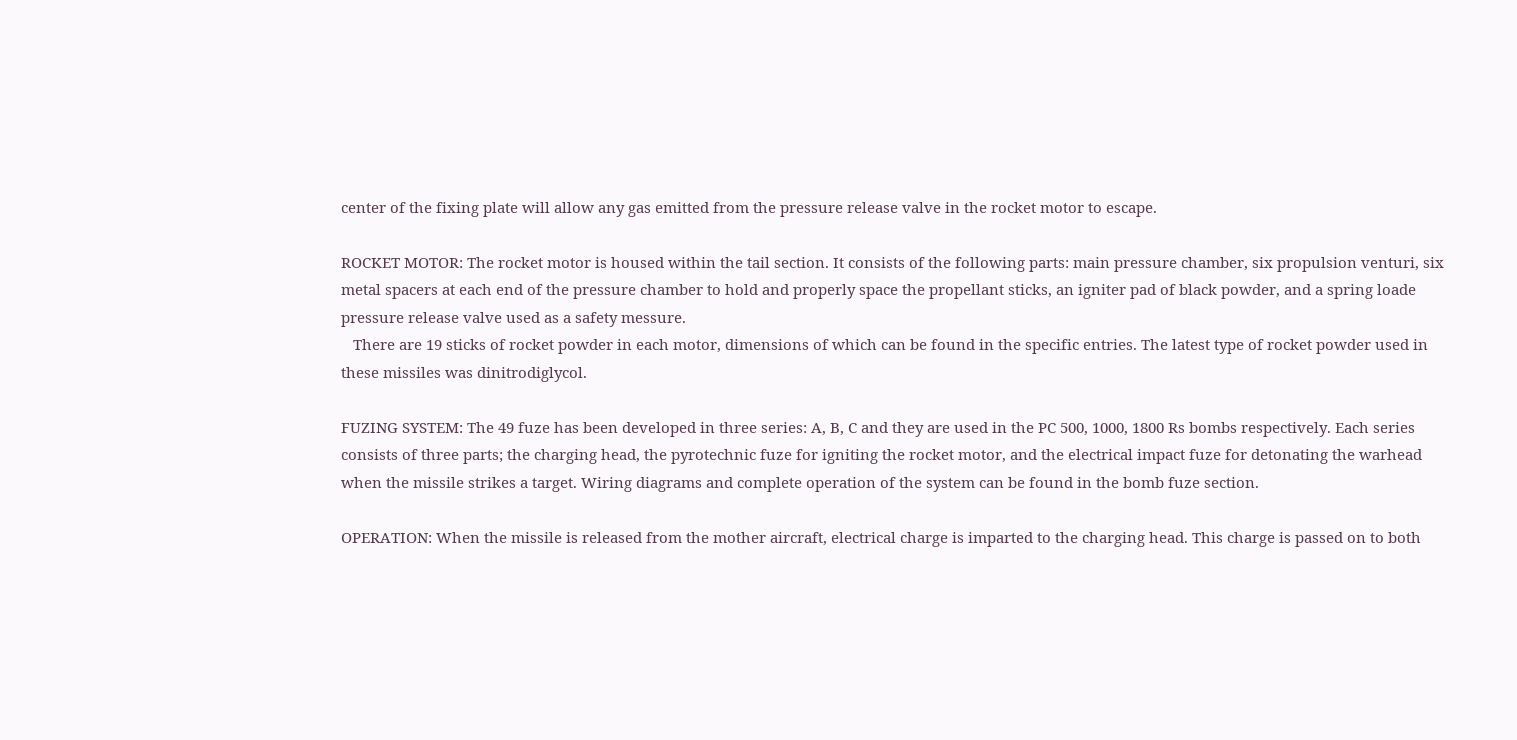center of the fixing plate will allow any gas emitted from the pressure release valve in the rocket motor to escape.

ROCKET MOTOR: The rocket motor is housed within the tail section. It consists of the following parts: main pressure chamber, six propulsion venturi, six metal spacers at each end of the pressure chamber to hold and properly space the propellant sticks, an igniter pad of black powder, and a spring loade pressure release valve used as a safety messure.
   There are 19 sticks of rocket powder in each motor, dimensions of which can be found in the specific entries. The latest type of rocket powder used in these missiles was dinitrodiglycol.

FUZING SYSTEM: The 49 fuze has been developed in three series: A, B, C and they are used in the PC 500, 1000, 1800 Rs bombs respectively. Each series consists of three parts; the charging head, the pyrotechnic fuze for igniting the rocket motor, and the electrical impact fuze for detonating the warhead when the missile strikes a target. Wiring diagrams and complete operation of the system can be found in the bomb fuze section.

OPERATION: When the missile is released from the mother aircraft, electrical charge is imparted to the charging head. This charge is passed on to both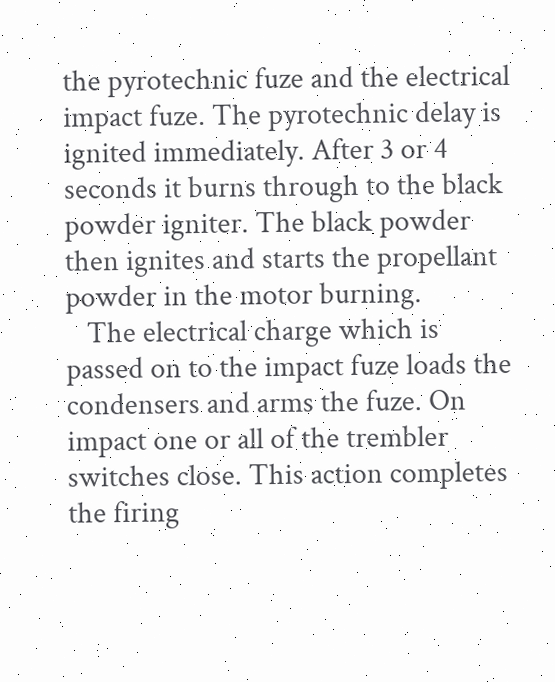the pyrotechnic fuze and the electrical impact fuze. The pyrotechnic delay is ignited immediately. After 3 or 4 seconds it burns through to the black powder igniter. The black powder then ignites and starts the propellant powder in the motor burning.
   The electrical charge which is passed on to the impact fuze loads the condensers and arms the fuze. On impact one or all of the trembler switches close. This action completes the firing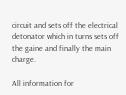circuit and sets off the electrical detonator which in turns sets off the gaine and finally the main charge.

All information for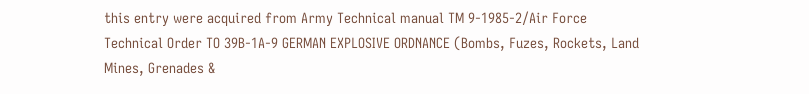this entry were acquired from Army Technical manual TM 9-1985-2/Air Force Technical Order TO 39B-1A-9 GERMAN EXPLOSIVE ORDNANCE (Bombs, Fuzes, Rockets, Land Mines, Grenades &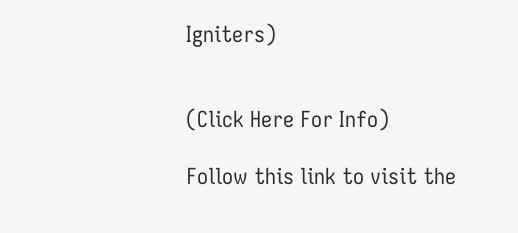Igniters)


(Click Here For Info)

Follow this link to visit the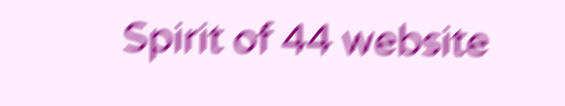Spirit of 44 website